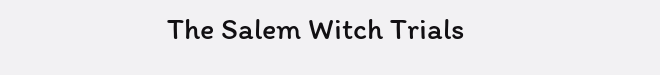The Salem Witch Trials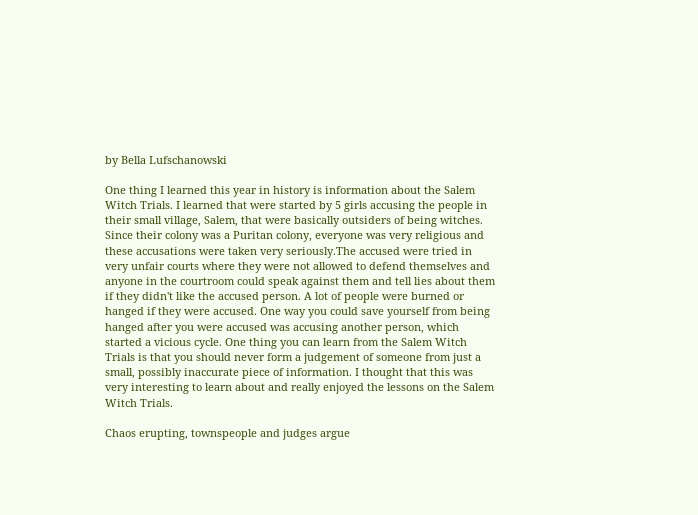by Bella Lufschanowski

One thing I learned this year in history is information about the Salem Witch Trials. I learned that were started by 5 girls accusing the people in their small village, Salem, that were basically outsiders of being witches. Since their colony was a Puritan colony, everyone was very religious and these accusations were taken very seriously.The accused were tried in very unfair courts where they were not allowed to defend themselves and anyone in the courtroom could speak against them and tell lies about them if they didn't like the accused person. A lot of people were burned or hanged if they were accused. One way you could save yourself from being hanged after you were accused was accusing another person, which started a vicious cycle. One thing you can learn from the Salem Witch Trials is that you should never form a judgement of someone from just a small, possibly inaccurate piece of information. I thought that this was very interesting to learn about and really enjoyed the lessons on the Salem Witch Trials.

Chaos erupting, townspeople and judges argue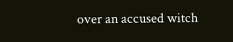over an accused witch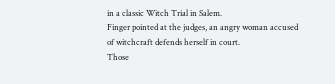in a classic Witch Trial in Salem.
Finger pointed at the judges, an angry woman accused of witchcraft defends herself in court.
Those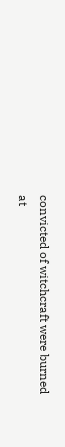convicted of witchcraft were burned at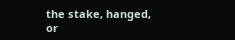the stake, hanged, or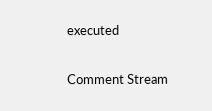executed

Comment Stream